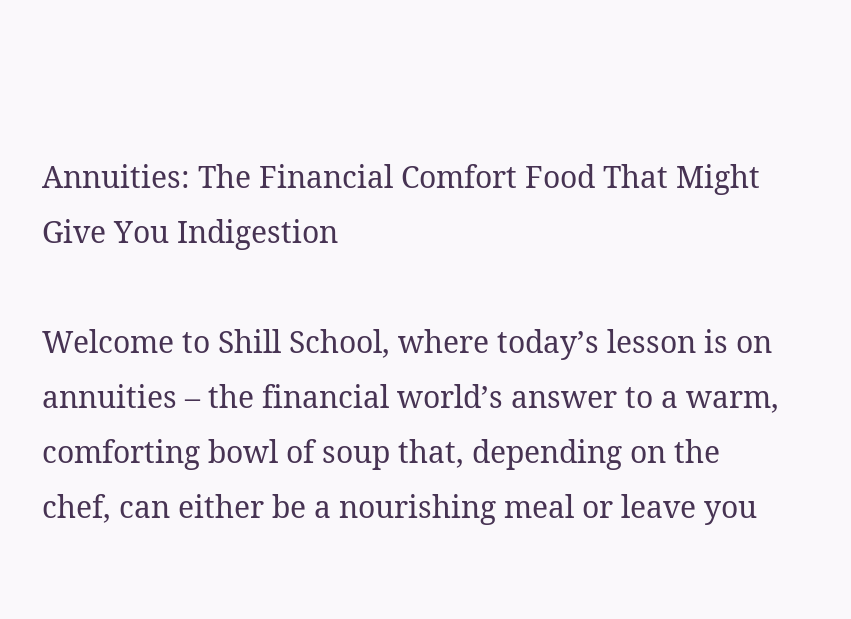Annuities: The Financial Comfort Food That Might Give You Indigestion

Welcome to Shill School, where today’s lesson is on annuities – the financial world’s answer to a warm, comforting bowl of soup that, depending on the chef, can either be a nourishing meal or leave you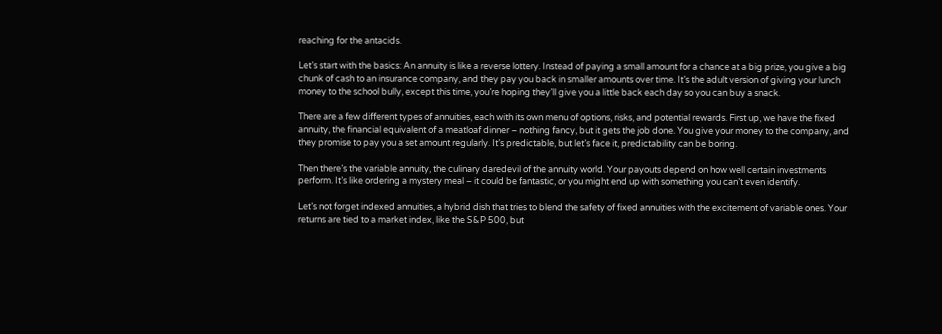reaching for the antacids.

Let’s start with the basics: An annuity is like a reverse lottery. Instead of paying a small amount for a chance at a big prize, you give a big chunk of cash to an insurance company, and they pay you back in smaller amounts over time. It’s the adult version of giving your lunch money to the school bully, except this time, you’re hoping they’ll give you a little back each day so you can buy a snack.

There are a few different types of annuities, each with its own menu of options, risks, and potential rewards. First up, we have the fixed annuity, the financial equivalent of a meatloaf dinner – nothing fancy, but it gets the job done. You give your money to the company, and they promise to pay you a set amount regularly. It’s predictable, but let’s face it, predictability can be boring.

Then there’s the variable annuity, the culinary daredevil of the annuity world. Your payouts depend on how well certain investments perform. It’s like ordering a mystery meal – it could be fantastic, or you might end up with something you can’t even identify.

Let’s not forget indexed annuities, a hybrid dish that tries to blend the safety of fixed annuities with the excitement of variable ones. Your returns are tied to a market index, like the S&P 500, but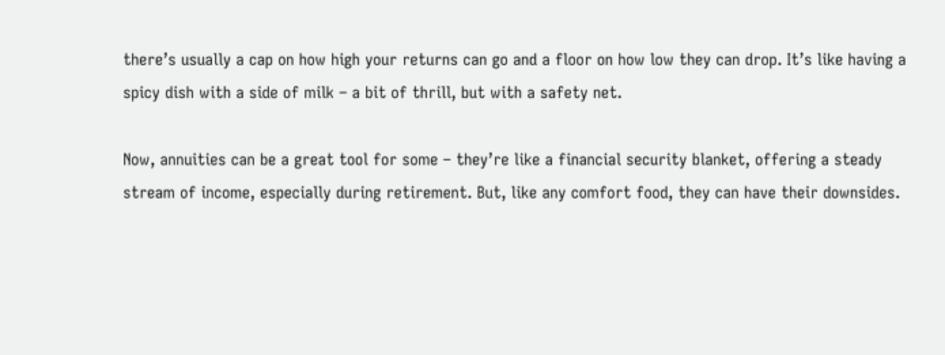there’s usually a cap on how high your returns can go and a floor on how low they can drop. It’s like having a spicy dish with a side of milk – a bit of thrill, but with a safety net.

Now, annuities can be a great tool for some – they’re like a financial security blanket, offering a steady stream of income, especially during retirement. But, like any comfort food, they can have their downsides.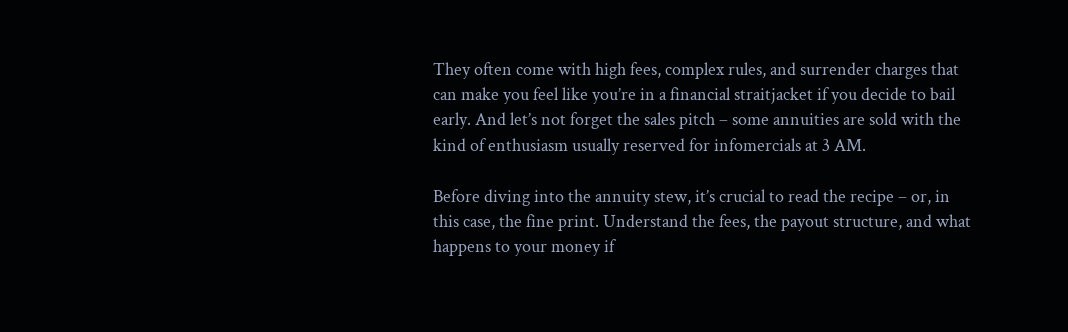They often come with high fees, complex rules, and surrender charges that can make you feel like you’re in a financial straitjacket if you decide to bail early. And let’s not forget the sales pitch – some annuities are sold with the kind of enthusiasm usually reserved for infomercials at 3 AM.

Before diving into the annuity stew, it’s crucial to read the recipe – or, in this case, the fine print. Understand the fees, the payout structure, and what happens to your money if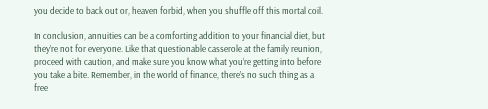you decide to back out or, heaven forbid, when you shuffle off this mortal coil.

In conclusion, annuities can be a comforting addition to your financial diet, but they’re not for everyone. Like that questionable casserole at the family reunion, proceed with caution, and make sure you know what you’re getting into before you take a bite. Remember, in the world of finance, there’s no such thing as a free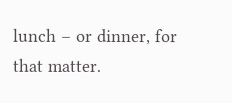lunch – or dinner, for that matter.